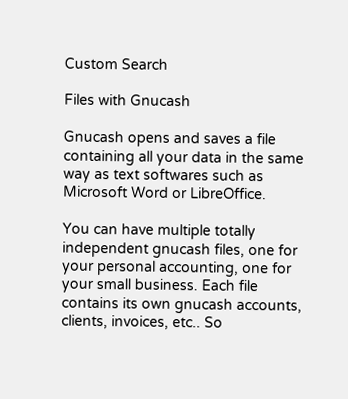Custom Search

Files with Gnucash

Gnucash opens and saves a file containing all your data in the same way as text softwares such as Microsoft Word or LibreOffice.

You can have multiple totally independent gnucash files, one for your personal accounting, one for your small business. Each file contains its own gnucash accounts, clients, invoices, etc.. So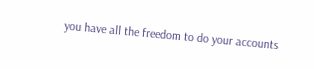you have all the freedom to do your accounts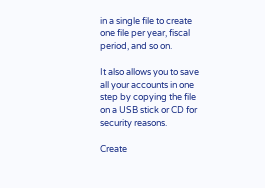in a single file to create one file per year, fiscal period, and so on.

It also allows you to save all your accounts in one step by copying the file on a USB stick or CD for security reasons.

Create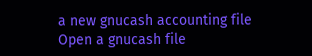a new gnucash accounting file
Open a gnucash file